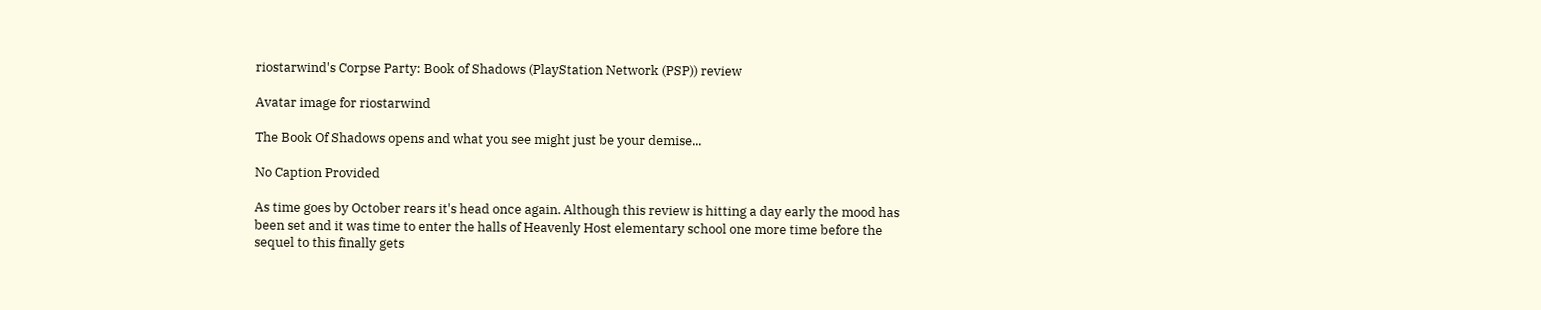riostarwind's Corpse Party: Book of Shadows (PlayStation Network (PSP)) review

Avatar image for riostarwind

The Book Of Shadows opens and what you see might just be your demise...

No Caption Provided

As time goes by October rears it's head once again. Although this review is hitting a day early the mood has been set and it was time to enter the halls of Heavenly Host elementary school one more time before the sequel to this finally gets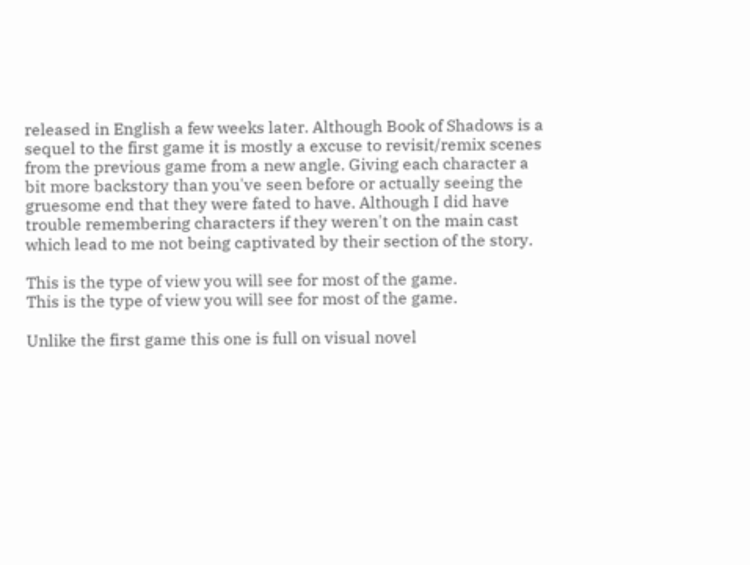released in English a few weeks later. Although Book of Shadows is a sequel to the first game it is mostly a excuse to revisit/remix scenes from the previous game from a new angle. Giving each character a bit more backstory than you've seen before or actually seeing the gruesome end that they were fated to have. Although I did have trouble remembering characters if they weren't on the main cast which lead to me not being captivated by their section of the story.

This is the type of view you will see for most of the game.
This is the type of view you will see for most of the game.

Unlike the first game this one is full on visual novel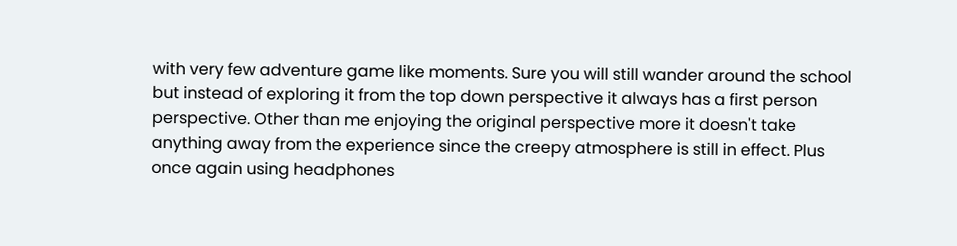with very few adventure game like moments. Sure you will still wander around the school but instead of exploring it from the top down perspective it always has a first person perspective. Other than me enjoying the original perspective more it doesn't take anything away from the experience since the creepy atmosphere is still in effect. Plus once again using headphones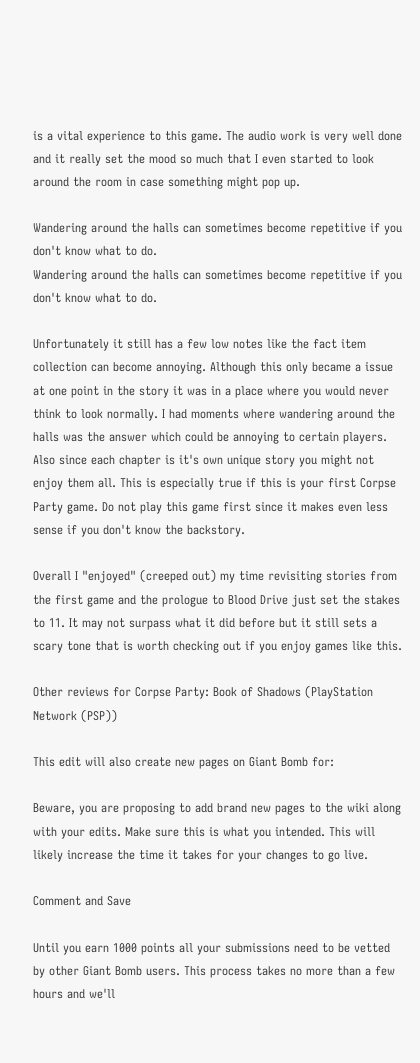is a vital experience to this game. The audio work is very well done and it really set the mood so much that I even started to look around the room in case something might pop up.

Wandering around the halls can sometimes become repetitive if you don't know what to do.
Wandering around the halls can sometimes become repetitive if you don't know what to do.

Unfortunately it still has a few low notes like the fact item collection can become annoying. Although this only became a issue at one point in the story it was in a place where you would never think to look normally. I had moments where wandering around the halls was the answer which could be annoying to certain players. Also since each chapter is it's own unique story you might not enjoy them all. This is especially true if this is your first Corpse Party game. Do not play this game first since it makes even less sense if you don't know the backstory.

Overall I "enjoyed" (creeped out) my time revisiting stories from the first game and the prologue to Blood Drive just set the stakes to 11. It may not surpass what it did before but it still sets a scary tone that is worth checking out if you enjoy games like this.

Other reviews for Corpse Party: Book of Shadows (PlayStation Network (PSP))

This edit will also create new pages on Giant Bomb for:

Beware, you are proposing to add brand new pages to the wiki along with your edits. Make sure this is what you intended. This will likely increase the time it takes for your changes to go live.

Comment and Save

Until you earn 1000 points all your submissions need to be vetted by other Giant Bomb users. This process takes no more than a few hours and we'll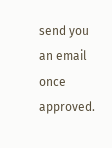send you an email once approved.